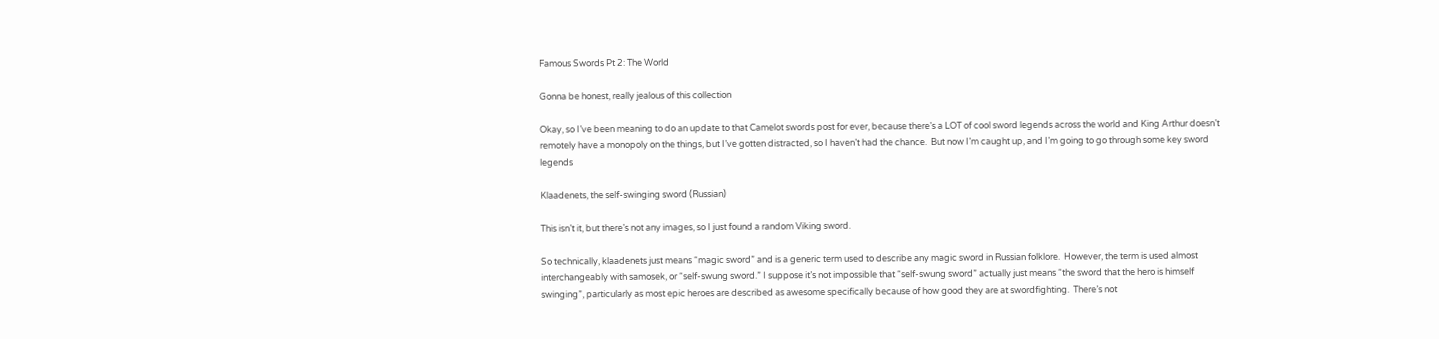Famous Swords Pt 2: The World

Gonna be honest, really jealous of this collection

Okay, so I’ve been meaning to do an update to that Camelot swords post for ever, because there’s a LOT of cool sword legends across the world and King Arthur doesn’t remotely have a monopoly on the things, but I’ve gotten distracted, so I haven’t had the chance.  But now I’m caught up, and I’m going to go through some key sword legends

Klaadenets, the self-swinging sword (Russian)

This isn’t it, but there’s not any images, so I just found a random Viking sword.

So technically, klaadenets just means “magic sword” and is a generic term used to describe any magic sword in Russian folklore.  However, the term is used almost interchangeably with samosek, or “self-swung sword.” I suppose it’s not impossible that “self-swung sword” actually just means “the sword that the hero is himself swinging”, particularly as most epic heroes are described as awesome specifically because of how good they are at swordfighting.  There’s not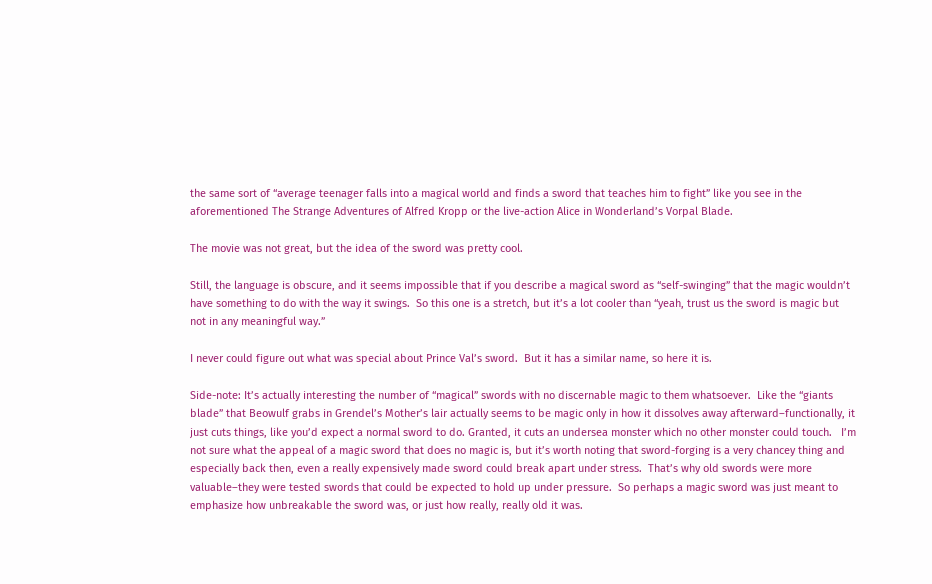the same sort of “average teenager falls into a magical world and finds a sword that teaches him to fight” like you see in the aforementioned The Strange Adventures of Alfred Kropp or the live-action Alice in Wonderland’s Vorpal Blade.

The movie was not great, but the idea of the sword was pretty cool.

Still, the language is obscure, and it seems impossible that if you describe a magical sword as “self-swinging” that the magic wouldn’t have something to do with the way it swings.  So this one is a stretch, but it’s a lot cooler than “yeah, trust us the sword is magic but not in any meaningful way.”

I never could figure out what was special about Prince Val’s sword.  But it has a similar name, so here it is.

Side-note: It’s actually interesting the number of “magical” swords with no discernable magic to them whatsoever.  Like the “giants blade” that Beowulf grabs in Grendel’s Mother’s lair actually seems to be magic only in how it dissolves away afterward–functionally, it just cuts things, like you’d expect a normal sword to do. Granted, it cuts an undersea monster which no other monster could touch.   I’m not sure what the appeal of a magic sword that does no magic is, but it’s worth noting that sword-forging is a very chancey thing and especially back then, even a really expensively made sword could break apart under stress.  That’s why old swords were more valuable–they were tested swords that could be expected to hold up under pressure.  So perhaps a magic sword was just meant to emphasize how unbreakable the sword was, or just how really, really old it was.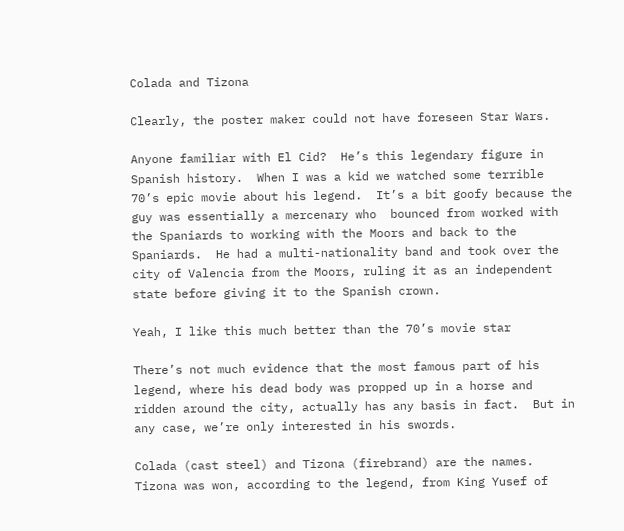Colada and Tizona

Clearly, the poster maker could not have foreseen Star Wars.

Anyone familiar with El Cid?  He’s this legendary figure in Spanish history.  When I was a kid we watched some terrible 70’s epic movie about his legend.  It’s a bit goofy because the guy was essentially a mercenary who  bounced from worked with the Spaniards to working with the Moors and back to the Spaniards.  He had a multi-nationality band and took over the city of Valencia from the Moors, ruling it as an independent state before giving it to the Spanish crown.

Yeah, I like this much better than the 70’s movie star

There’s not much evidence that the most famous part of his legend, where his dead body was propped up in a horse and ridden around the city, actually has any basis in fact.  But in any case, we’re only interested in his swords.

Colada (cast steel) and Tizona (firebrand) are the names.  Tizona was won, according to the legend, from King Yusef of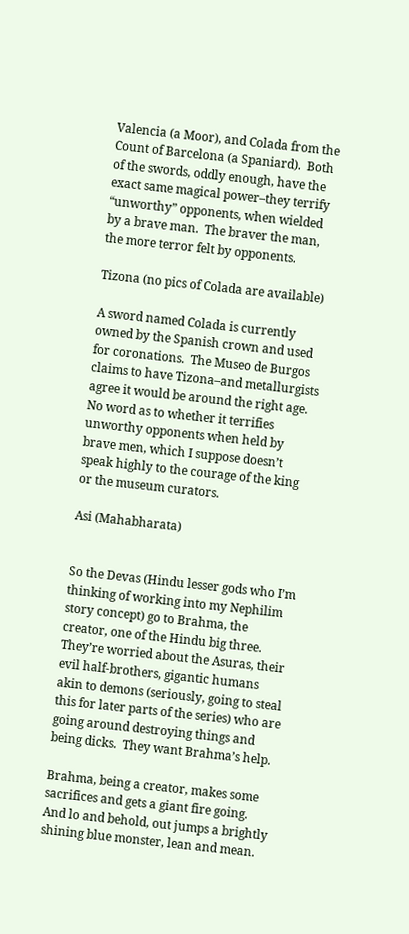Valencia (a Moor), and Colada from the Count of Barcelona (a Spaniard).  Both of the swords, oddly enough, have the exact same magical power–they terrify “unworthy” opponents, when wielded by a brave man.  The braver the man, the more terror felt by opponents.

Tizona (no pics of Colada are available)

A sword named Colada is currently owned by the Spanish crown and used for coronations.  The Museo de Burgos claims to have Tizona–and metallurgists agree it would be around the right age.  No word as to whether it terrifies unworthy opponents when held by brave men, which I suppose doesn’t speak highly to the courage of the king or the museum curators.

Asi (Mahabharata)


So the Devas (Hindu lesser gods who I’m thinking of working into my Nephilim story concept) go to Brahma, the creator, one of the Hindu big three. They’re worried about the Asuras, their evil half-brothers, gigantic humans akin to demons (seriously, going to steal this for later parts of the series) who are going around destroying things and being dicks.  They want Brahma’s help.

Brahma, being a creator, makes some sacrifices and gets a giant fire going.  And lo and behold, out jumps a brightly shining blue monster, lean and mean.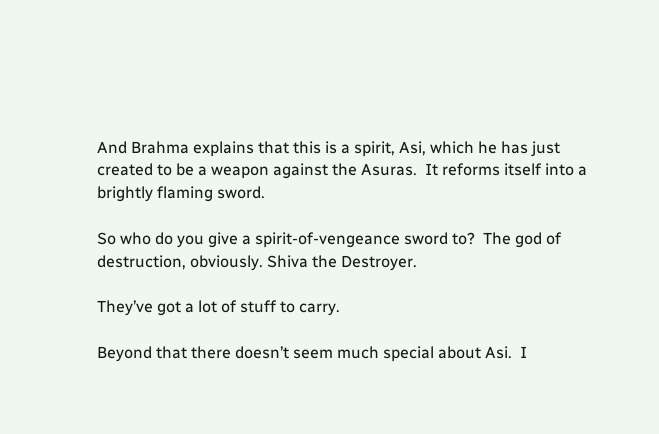And Brahma explains that this is a spirit, Asi, which he has just created to be a weapon against the Asuras.  It reforms itself into a brightly flaming sword.

So who do you give a spirit-of-vengeance sword to?  The god of destruction, obviously. Shiva the Destroyer.

They’ve got a lot of stuff to carry.

Beyond that there doesn’t seem much special about Asi.  I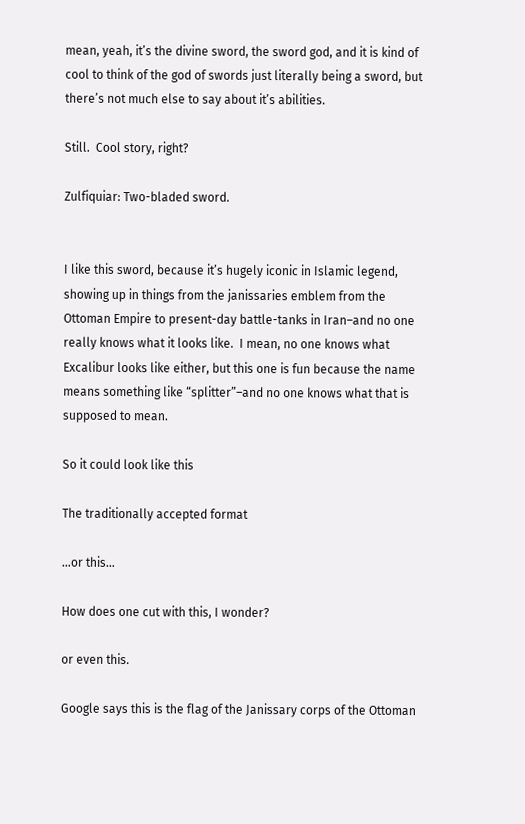mean, yeah, it’s the divine sword, the sword god, and it is kind of cool to think of the god of swords just literally being a sword, but there’s not much else to say about it’s abilities.

Still.  Cool story, right?

Zulfiquiar: Two-bladed sword.


I like this sword, because it’s hugely iconic in Islamic legend, showing up in things from the janissaries emblem from the Ottoman Empire to present-day battle-tanks in Iran–and no one really knows what it looks like.  I mean, no one knows what Excalibur looks like either, but this one is fun because the name means something like “splitter”–and no one knows what that is supposed to mean.

So it could look like this

The traditionally accepted format

…or this…

How does one cut with this, I wonder?

or even this.

Google says this is the flag of the Janissary corps of the Ottoman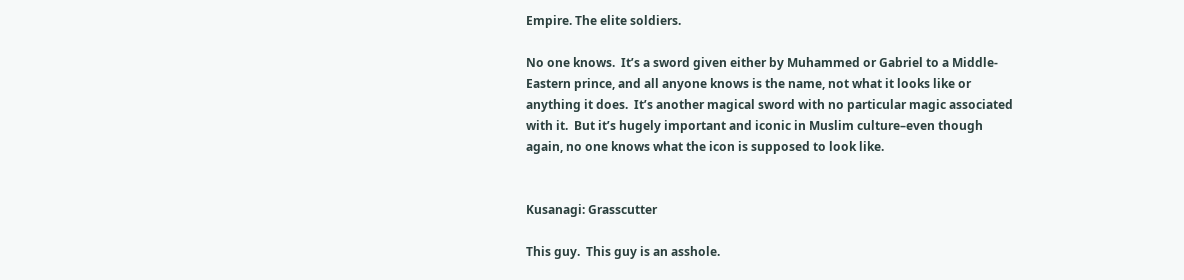Empire. The elite soldiers.

No one knows.  It’s a sword given either by Muhammed or Gabriel to a Middle-Eastern prince, and all anyone knows is the name, not what it looks like or anything it does.  It’s another magical sword with no particular magic associated with it.  But it’s hugely important and iconic in Muslim culture–even though again, no one knows what the icon is supposed to look like.


Kusanagi: Grasscutter

This guy.  This guy is an asshole.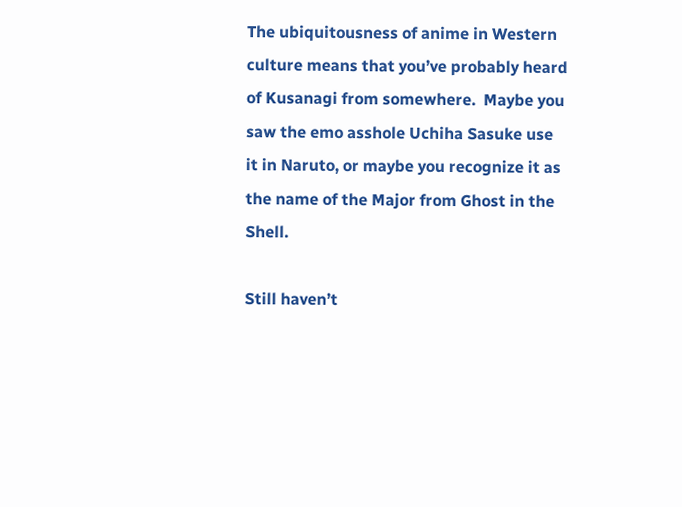The ubiquitousness of anime in Western culture means that you’ve probably heard  of Kusanagi from somewhere.  Maybe you saw the emo asshole Uchiha Sasuke use it in Naruto, or maybe you recognize it as the name of the Major from Ghost in the Shell.

Still haven’t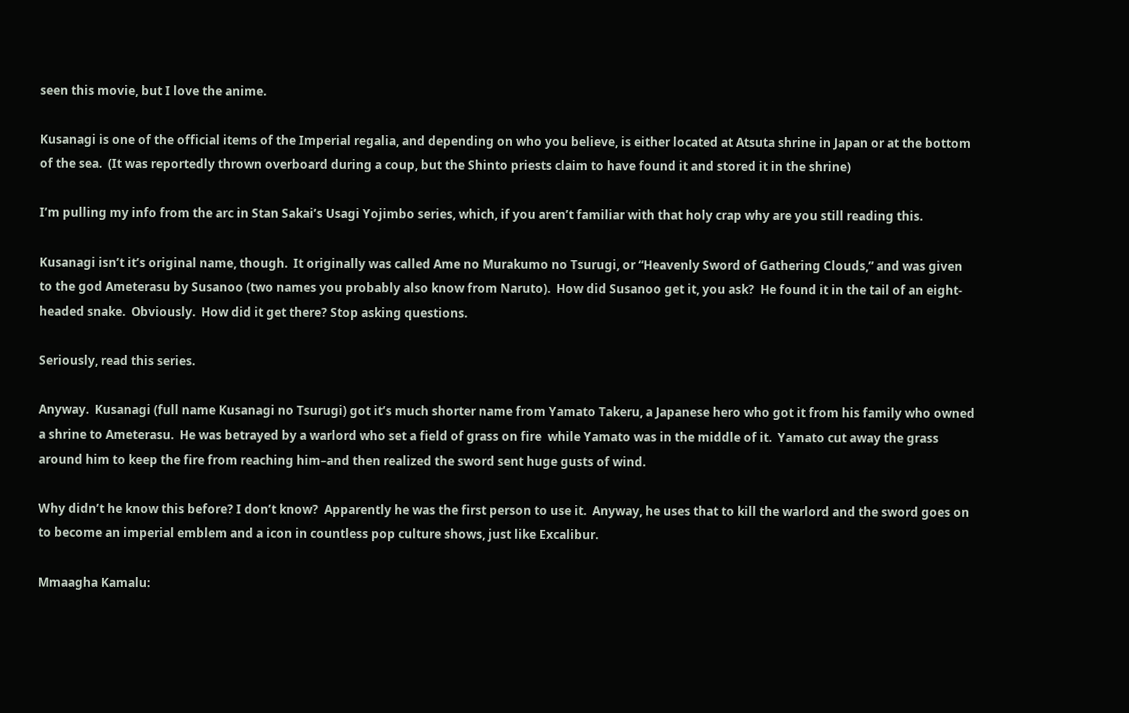seen this movie, but I love the anime.

Kusanagi is one of the official items of the Imperial regalia, and depending on who you believe, is either located at Atsuta shrine in Japan or at the bottom of the sea.  (It was reportedly thrown overboard during a coup, but the Shinto priests claim to have found it and stored it in the shrine)

I’m pulling my info from the arc in Stan Sakai’s Usagi Yojimbo series, which, if you aren’t familiar with that holy crap why are you still reading this.

Kusanagi isn’t it’s original name, though.  It originally was called Ame no Murakumo no Tsurugi, or “Heavenly Sword of Gathering Clouds,” and was given to the god Ameterasu by Susanoo (two names you probably also know from Naruto).  How did Susanoo get it, you ask?  He found it in the tail of an eight-headed snake.  Obviously.  How did it get there? Stop asking questions.

Seriously, read this series.

Anyway.  Kusanagi (full name Kusanagi no Tsurugi) got it’s much shorter name from Yamato Takeru, a Japanese hero who got it from his family who owned a shrine to Ameterasu.  He was betrayed by a warlord who set a field of grass on fire  while Yamato was in the middle of it.  Yamato cut away the grass around him to keep the fire from reaching him–and then realized the sword sent huge gusts of wind.

Why didn’t he know this before? I don’t know?  Apparently he was the first person to use it.  Anyway, he uses that to kill the warlord and the sword goes on to become an imperial emblem and a icon in countless pop culture shows, just like Excalibur.

Mmaagha Kamalu: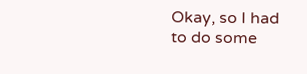Okay, so I had to do some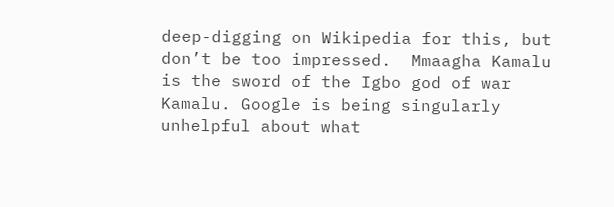deep-digging on Wikipedia for this, but don’t be too impressed.  Mmaagha Kamalu is the sword of the Igbo god of war Kamalu. Google is being singularly unhelpful about what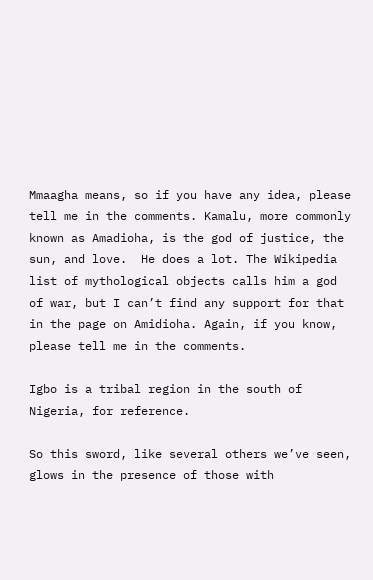Mmaagha means, so if you have any idea, please tell me in the comments. Kamalu, more commonly known as Amadioha, is the god of justice, the sun, and love.  He does a lot. The Wikipedia list of mythological objects calls him a god of war, but I can’t find any support for that in the page on Amidioha. Again, if you know, please tell me in the comments.

Igbo is a tribal region in the south of Nigeria, for reference.

So this sword, like several others we’ve seen, glows in the presence of those with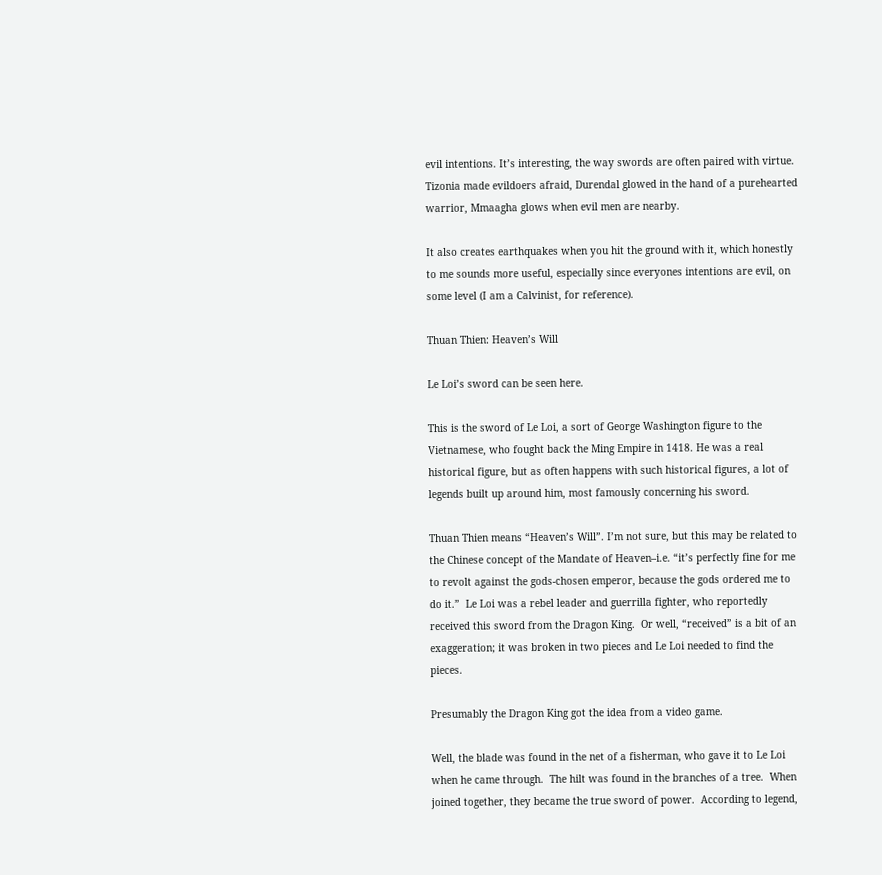evil intentions. It’s interesting, the way swords are often paired with virtue.  Tizonia made evildoers afraid, Durendal glowed in the hand of a purehearted warrior, Mmaagha glows when evil men are nearby.

It also creates earthquakes when you hit the ground with it, which honestly to me sounds more useful, especially since everyones intentions are evil, on some level (I am a Calvinist, for reference).

Thuan Thien: Heaven’s Will

Le Loi’s sword can be seen here.

This is the sword of Le Loi, a sort of George Washington figure to the Vietnamese, who fought back the Ming Empire in 1418. He was a real historical figure, but as often happens with such historical figures, a lot of legends built up around him, most famously concerning his sword.

Thuan Thien means “Heaven’s Will”. I’m not sure, but this may be related to the Chinese concept of the Mandate of Heaven–i.e. “it’s perfectly fine for me to revolt against the gods-chosen emperor, because the gods ordered me to do it.”  Le Loi was a rebel leader and guerrilla fighter, who reportedly received this sword from the Dragon King.  Or well, “received” is a bit of an exaggeration; it was broken in two pieces and Le Loi needed to find the pieces.

Presumably the Dragon King got the idea from a video game.

Well, the blade was found in the net of a fisherman, who gave it to Le Loi when he came through.  The hilt was found in the branches of a tree.  When joined together, they became the true sword of power.  According to legend,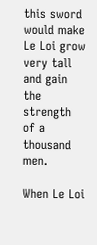this sword would make Le Loi grow very tall and gain the strength of a thousand men.

When Le Loi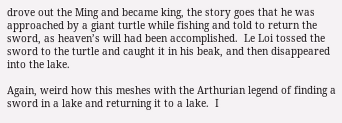drove out the Ming and became king, the story goes that he was approached by a giant turtle while fishing and told to return the sword, as heaven’s will had been accomplished.  Le Loi tossed the sword to the turtle and caught it in his beak, and then disappeared into the lake.

Again, weird how this meshes with the Arthurian legend of finding a sword in a lake and returning it to a lake.  I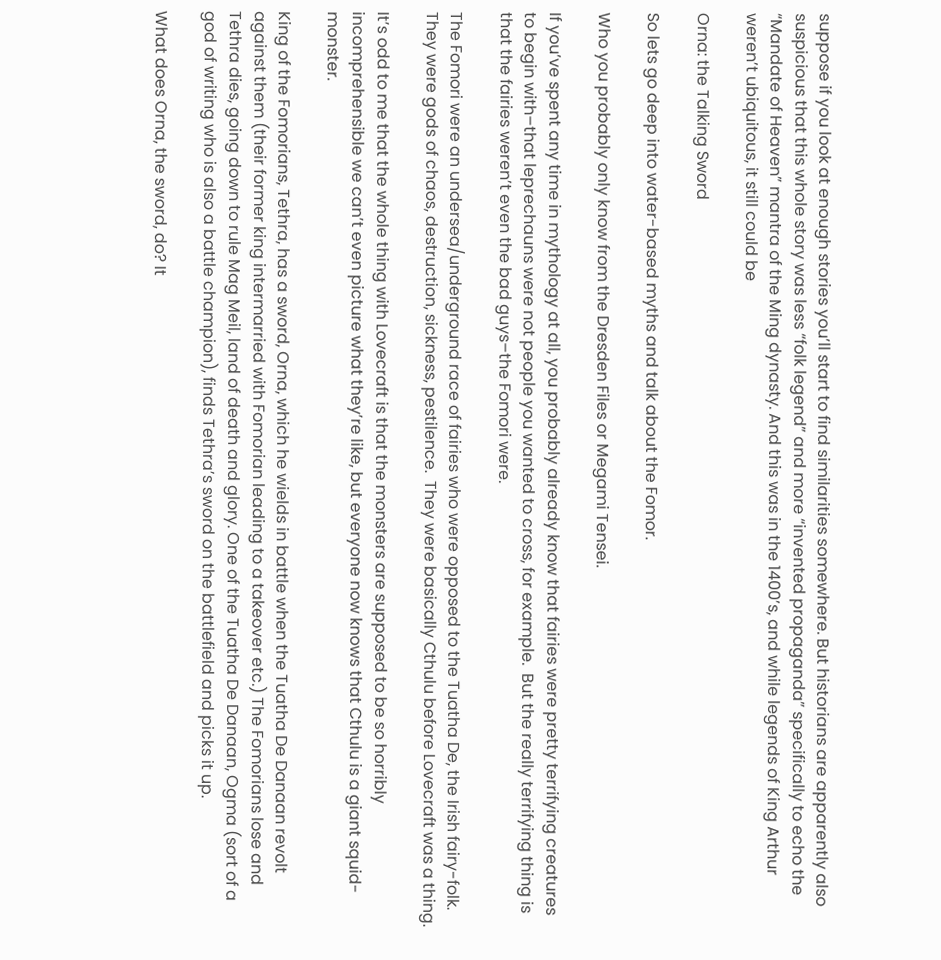suppose if you look at enough stories you’ll start to find similarities somewhere. But historians are apparently also suspicious that this whole story was less “folk legend” and more “invented propaganda” specifically to echo the “Mandate of Heaven” mantra of the Ming dynasty. And this was in the 1400’s, and while legends of King Arthur weren’t ubiquitous, it still could be

Orna: the Talking Sword

So lets go deep into water-based myths and talk about the Fomor.

Who you probably only know from the Dresden Files or Megami Tensei.

If you’ve spent any time in mythology at all, you probably already know that fairies were pretty terrifying creatures to begin with–that leprechauns were not people you wanted to cross, for example.  But the really terrifying thing is that the fairies weren’t even the bad guys–the Fomori were.

The Fomori were an undersea/underground race of fairies who were opposed to the Tuatha De, the Irish fairy-folk. They were gods of chaos, destruction, sickness, pestilence.  They were basically Cthulu before Lovecraft was a thing.

It’s odd to me that the whole thing with Lovecraft is that the monsters are supposed to be so horribly incomprehensible we can’t even picture what they’re like, but everyone now knows that Cthulu is a giant squid-monster.

King of the Fomorians, Tethra, has a sword, Orna, which he wields in battle when the Tuatha De Danaan revolt against them (their former king intermarried with Fomorian leading to a takeover etc.) The Fomorians lose and Tethra dies, going down to rule Mag Meil, land of death and glory. One of the Tuatha De Danaan, Ogma (sort of a god of writing who is also a battle champion), finds Tethra’s sword on the battlefield and picks it up.

What does Orna, the sword, do? It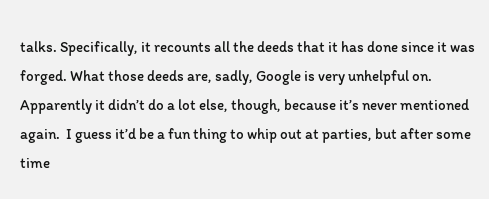talks. Specifically, it recounts all the deeds that it has done since it was forged. What those deeds are, sadly, Google is very unhelpful on.  Apparently it didn’t do a lot else, though, because it’s never mentioned again.  I guess it’d be a fun thing to whip out at parties, but after some time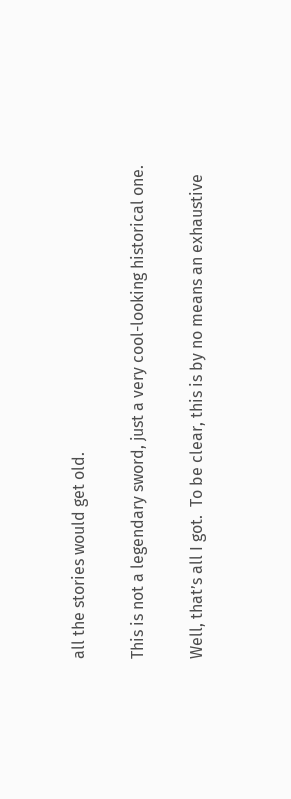all the stories would get old.

This is not a legendary sword, just a very cool-looking historical one.

Well, that’s all I got.  To be clear, this is by no means an exhaustive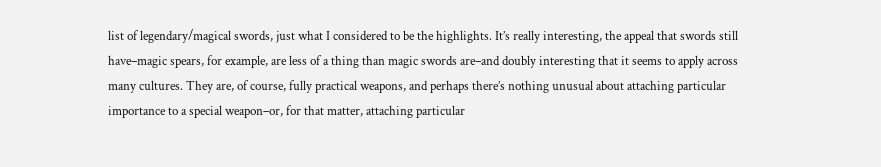list of legendary/magical swords, just what I considered to be the highlights. It’s really interesting, the appeal that swords still have–magic spears, for example, are less of a thing than magic swords are–and doubly interesting that it seems to apply across many cultures. They are, of course, fully practical weapons, and perhaps there’s nothing unusual about attaching particular importance to a special weapon–or, for that matter, attaching particular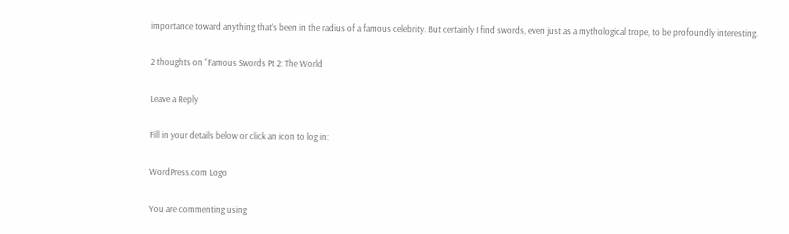importance toward anything that’s been in the radius of a famous celebrity. But certainly I find swords, even just as a mythological trope, to be profoundly interesting.

2 thoughts on “Famous Swords Pt 2: The World

Leave a Reply

Fill in your details below or click an icon to log in:

WordPress.com Logo

You are commenting using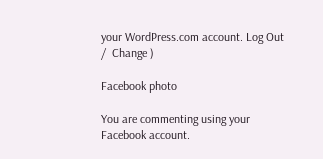your WordPress.com account. Log Out /  Change )

Facebook photo

You are commenting using your Facebook account.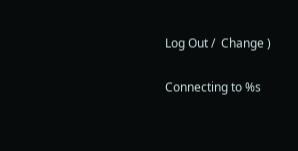Log Out /  Change )

Connecting to %s